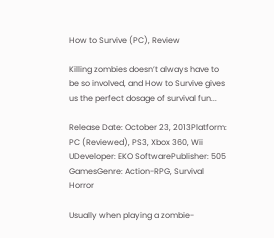How to Survive (PC), Review

Killing zombies doesn’t always have to be so involved, and How to Survive gives us the perfect dosage of survival fun...

Release Date: October 23, 2013Platform: PC (Reviewed), PS3, Xbox 360, Wii UDeveloper: EKO SoftwarePublisher: 505 GamesGenre: Action-RPG, Survival Horror

Usually when playing a zombie-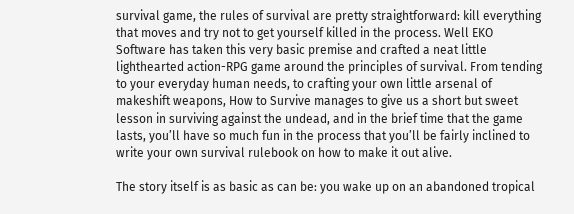survival game, the rules of survival are pretty straightforward: kill everything that moves and try not to get yourself killed in the process. Well EKO Software has taken this very basic premise and crafted a neat little lighthearted action-RPG game around the principles of survival. From tending to your everyday human needs, to crafting your own little arsenal of makeshift weapons, How to Survive manages to give us a short but sweet lesson in surviving against the undead, and in the brief time that the game lasts, you’ll have so much fun in the process that you’ll be fairly inclined to write your own survival rulebook on how to make it out alive.

The story itself is as basic as can be: you wake up on an abandoned tropical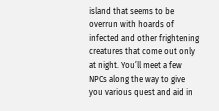island that seems to be overrun with hoards of infected and other frightening creatures that come out only at night. You’ll meet a few NPCs along the way to give you various quest and aid in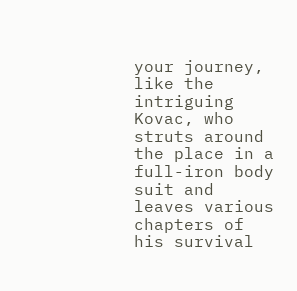your journey, like the intriguing Kovac, who struts around the place in a full-iron body suit and leaves various chapters of his survival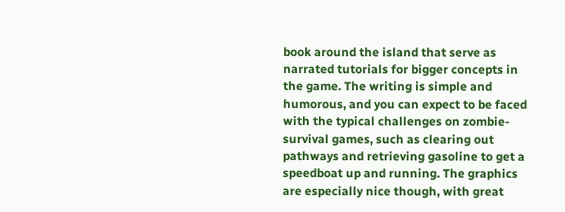book around the island that serve as narrated tutorials for bigger concepts in the game. The writing is simple and humorous, and you can expect to be faced with the typical challenges on zombie-survival games, such as clearing out pathways and retrieving gasoline to get a speedboat up and running. The graphics are especially nice though, with great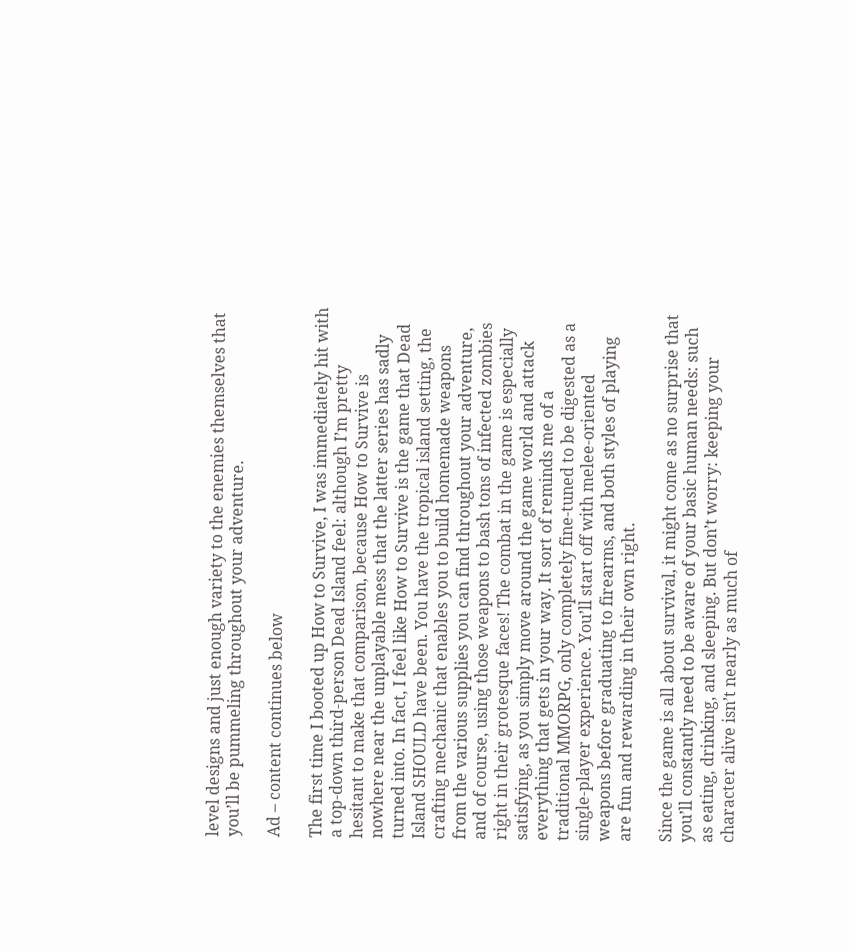level designs and just enough variety to the enemies themselves that you’ll be pummeling throughout your adventure.

Ad – content continues below

The first time I booted up How to Survive, I was immediately hit with a top-down third-person Dead Island feel: although I’m pretty hesitant to make that comparison, because How to Survive is nowhere near the unplayable mess that the latter series has sadly turned into. In fact, I feel like How to Survive is the game that Dead Island SHOULD have been. You have the tropical island setting, the crafting mechanic that enables you to build homemade weapons from the various supplies you can find throughout your adventure, and of course, using those weapons to bash tons of infected zombies right in their grotesque faces! The combat in the game is especially satisfying, as you simply move around the game world and attack everything that gets in your way. It sort of reminds me of a traditional MMORPG, only completely fine-tuned to be digested as a single-player experience. You’ll start off with melee-oriented weapons before graduating to firearms, and both styles of playing are fun and rewarding in their own right.

Since the game is all about survival, it might come as no surprise that you’ll constantly need to be aware of your basic human needs: such as eating, drinking, and sleeping. But don’t worry: keeping your character alive isn’t nearly as much of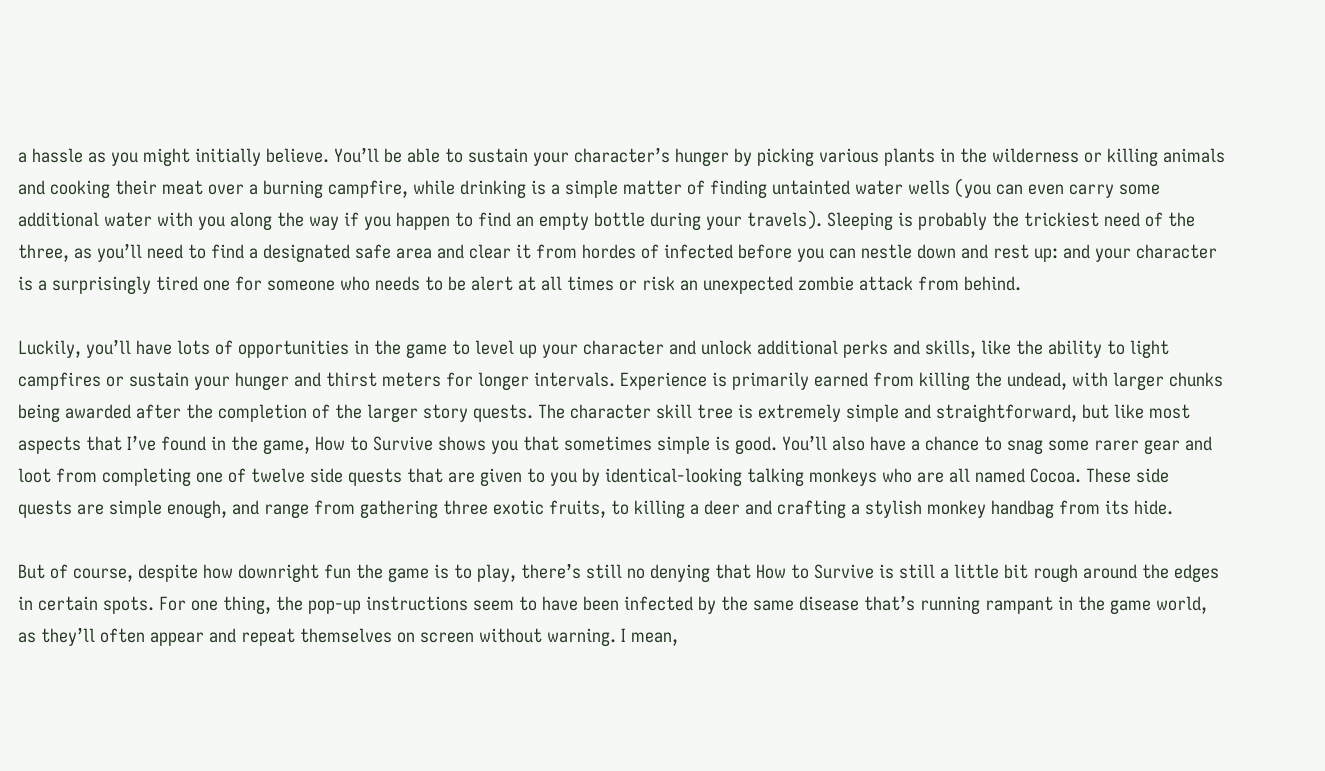a hassle as you might initially believe. You’ll be able to sustain your character’s hunger by picking various plants in the wilderness or killing animals and cooking their meat over a burning campfire, while drinking is a simple matter of finding untainted water wells (you can even carry some additional water with you along the way if you happen to find an empty bottle during your travels). Sleeping is probably the trickiest need of the three, as you’ll need to find a designated safe area and clear it from hordes of infected before you can nestle down and rest up: and your character is a surprisingly tired one for someone who needs to be alert at all times or risk an unexpected zombie attack from behind.

Luckily, you’ll have lots of opportunities in the game to level up your character and unlock additional perks and skills, like the ability to light campfires or sustain your hunger and thirst meters for longer intervals. Experience is primarily earned from killing the undead, with larger chunks being awarded after the completion of the larger story quests. The character skill tree is extremely simple and straightforward, but like most aspects that I’ve found in the game, How to Survive shows you that sometimes simple is good. You’ll also have a chance to snag some rarer gear and loot from completing one of twelve side quests that are given to you by identical-looking talking monkeys who are all named Cocoa. These side quests are simple enough, and range from gathering three exotic fruits, to killing a deer and crafting a stylish monkey handbag from its hide.

But of course, despite how downright fun the game is to play, there’s still no denying that How to Survive is still a little bit rough around the edges in certain spots. For one thing, the pop-up instructions seem to have been infected by the same disease that’s running rampant in the game world, as they’ll often appear and repeat themselves on screen without warning. I mean,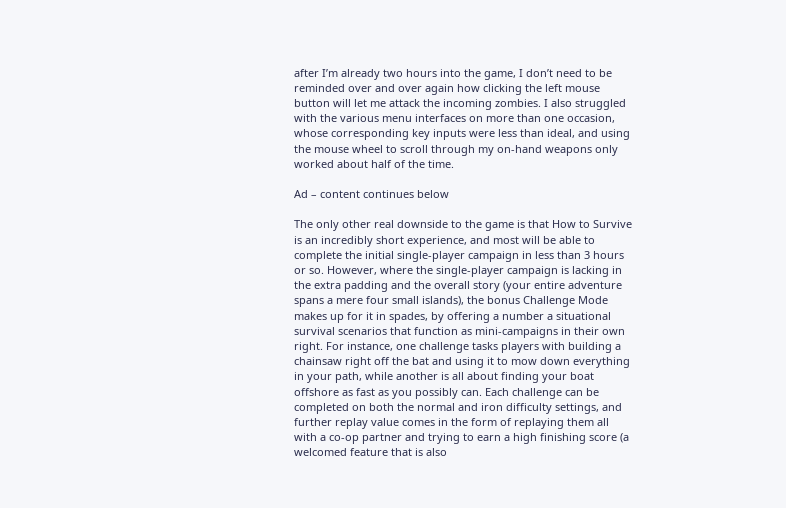after I’m already two hours into the game, I don’t need to be reminded over and over again how clicking the left mouse button will let me attack the incoming zombies. I also struggled with the various menu interfaces on more than one occasion, whose corresponding key inputs were less than ideal, and using the mouse wheel to scroll through my on-hand weapons only worked about half of the time.

Ad – content continues below

The only other real downside to the game is that How to Survive is an incredibly short experience, and most will be able to complete the initial single-player campaign in less than 3 hours or so. However, where the single-player campaign is lacking in the extra padding and the overall story (your entire adventure spans a mere four small islands), the bonus Challenge Mode makes up for it in spades, by offering a number a situational survival scenarios that function as mini-campaigns in their own right. For instance, one challenge tasks players with building a chainsaw right off the bat and using it to mow down everything in your path, while another is all about finding your boat offshore as fast as you possibly can. Each challenge can be completed on both the normal and iron difficulty settings, and further replay value comes in the form of replaying them all with a co-op partner and trying to earn a high finishing score (a welcomed feature that is also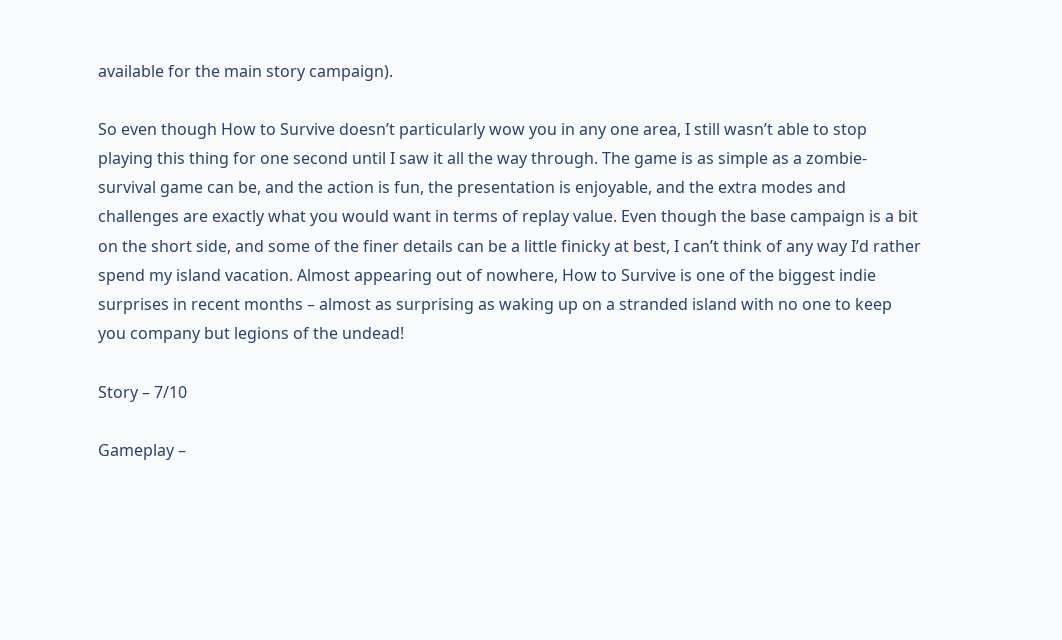available for the main story campaign).

So even though How to Survive doesn’t particularly wow you in any one area, I still wasn’t able to stop playing this thing for one second until I saw it all the way through. The game is as simple as a zombie-survival game can be, and the action is fun, the presentation is enjoyable, and the extra modes and challenges are exactly what you would want in terms of replay value. Even though the base campaign is a bit on the short side, and some of the finer details can be a little finicky at best, I can’t think of any way I’d rather spend my island vacation. Almost appearing out of nowhere, How to Survive is one of the biggest indie surprises in recent months – almost as surprising as waking up on a stranded island with no one to keep you company but legions of the undead!

Story – 7/10

Gameplay –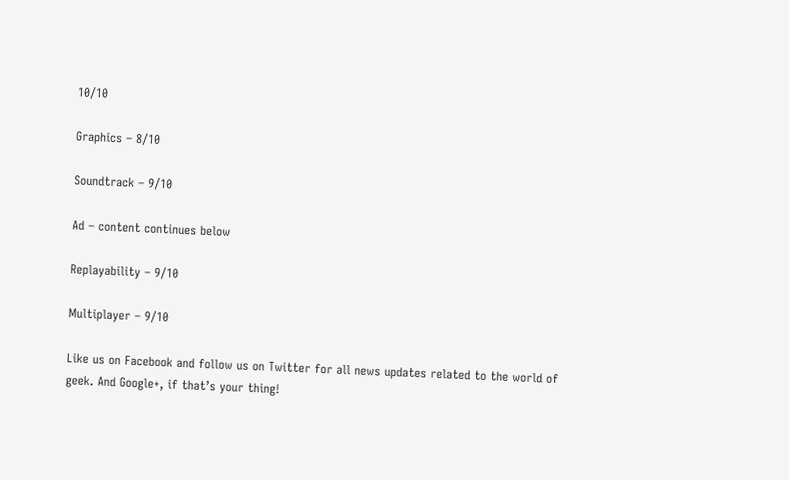10/10

Graphics – 8/10

Soundtrack – 9/10

Ad – content continues below

Replayability – 9/10

Multiplayer – 9/10

Like us on Facebook and follow us on Twitter for all news updates related to the world of geek. And Google+, if that’s your thing!